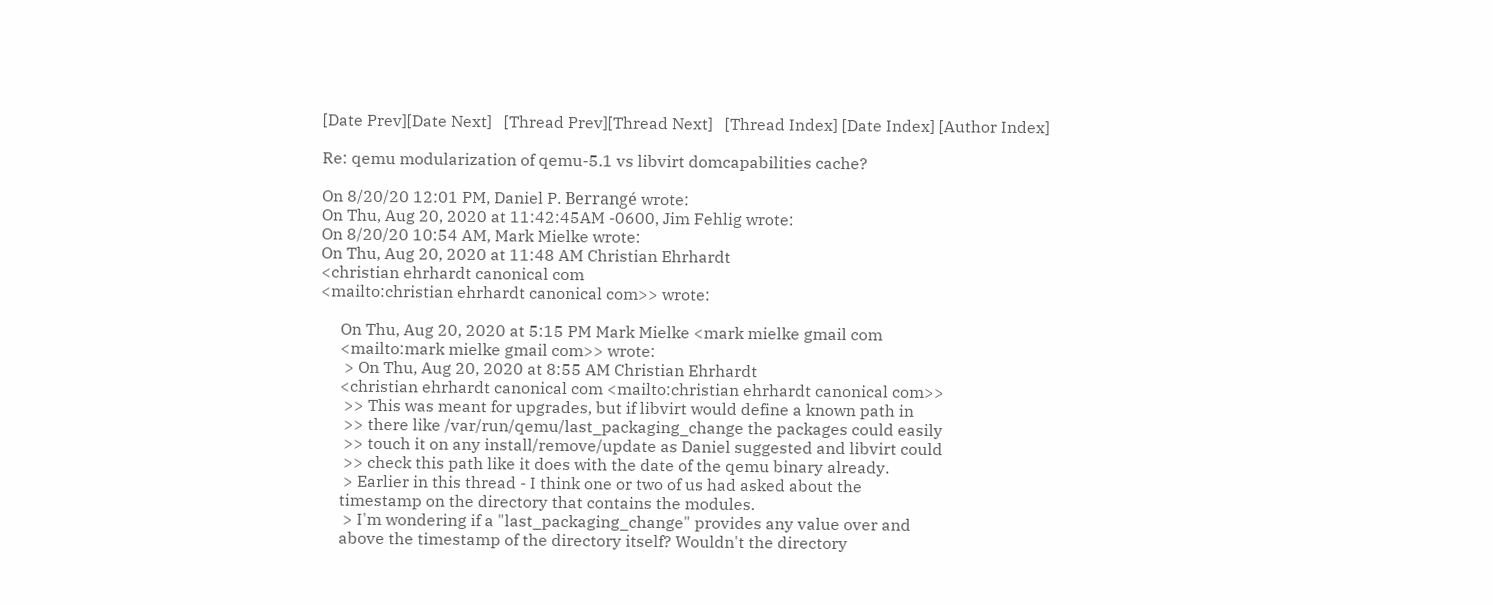[Date Prev][Date Next]   [Thread Prev][Thread Next]   [Thread Index] [Date Index] [Author Index]

Re: qemu modularization of qemu-5.1 vs libvirt domcapabilities cache?

On 8/20/20 12:01 PM, Daniel P. Berrangé wrote:
On Thu, Aug 20, 2020 at 11:42:45AM -0600, Jim Fehlig wrote:
On 8/20/20 10:54 AM, Mark Mielke wrote:
On Thu, Aug 20, 2020 at 11:48 AM Christian Ehrhardt
<christian ehrhardt canonical com
<mailto:christian ehrhardt canonical com>> wrote:

     On Thu, Aug 20, 2020 at 5:15 PM Mark Mielke <mark mielke gmail com
     <mailto:mark mielke gmail com>> wrote:
      > On Thu, Aug 20, 2020 at 8:55 AM Christian Ehrhardt
     <christian ehrhardt canonical com <mailto:christian ehrhardt canonical com>>
      >> This was meant for upgrades, but if libvirt would define a known path in
      >> there like /var/run/qemu/last_packaging_change the packages could easily
      >> touch it on any install/remove/update as Daniel suggested and libvirt could
      >> check this path like it does with the date of the qemu binary already.
      > Earlier in this thread - I think one or two of us had asked about the
     timestamp on the directory that contains the modules.
      > I'm wondering if a "last_packaging_change" provides any value over and
     above the timestamp of the directory itself? Wouldn't the directory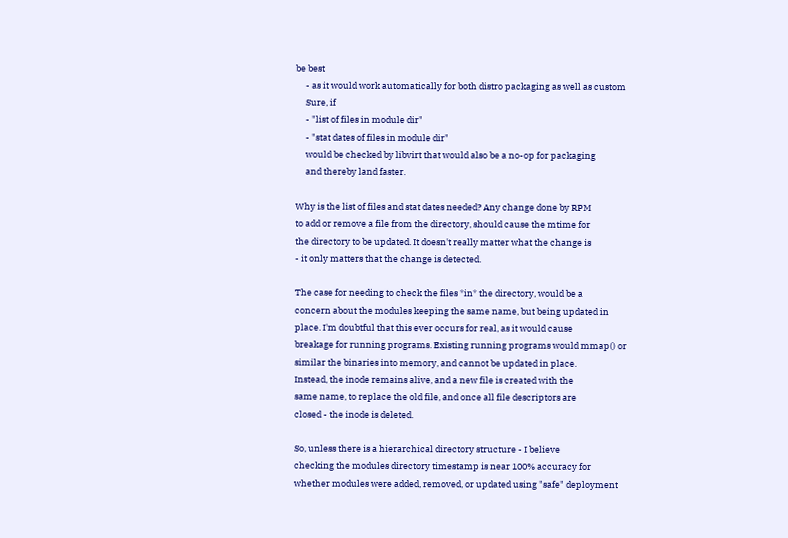be best
     - as it would work automatically for both distro packaging as well as custom
     Sure, if
     - "list of files in module dir"
     - "stat dates of files in module dir"
     would be checked by libvirt that would also be a no-op for packaging
     and thereby land faster.

Why is the list of files and stat dates needed? Any change done by RPM
to add or remove a file from the directory, should cause the mtime for
the directory to be updated. It doesn't really matter what the change is
- it only matters that the change is detected.

The case for needing to check the files *in* the directory, would be a
concern about the modules keeping the same name, but being updated in
place. I'm doubtful that this ever occurs for real, as it would cause
breakage for running programs. Existing running programs would mmap() or
similar the binaries into memory, and cannot be updated in place.
Instead, the inode remains alive, and a new file is created with the
same name, to replace the old file, and once all file descriptors are
closed - the inode is deleted.

So, unless there is a hierarchical directory structure - I believe
checking the modules directory timestamp is near 100% accuracy for
whether modules were added, removed, or updated using "safe" deployment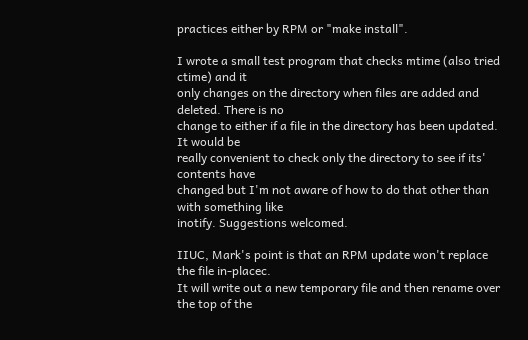practices either by RPM or "make install".

I wrote a small test program that checks mtime (also tried ctime) and it
only changes on the directory when files are added and deleted. There is no
change to either if a file in the directory has been updated. It would be
really convenient to check only the directory to see if its' contents have
changed but I'm not aware of how to do that other than with something like
inotify. Suggestions welcomed.

IIUC, Mark's point is that an RPM update won't replace the file in-placec.
It will write out a new temporary file and then rename over the top of the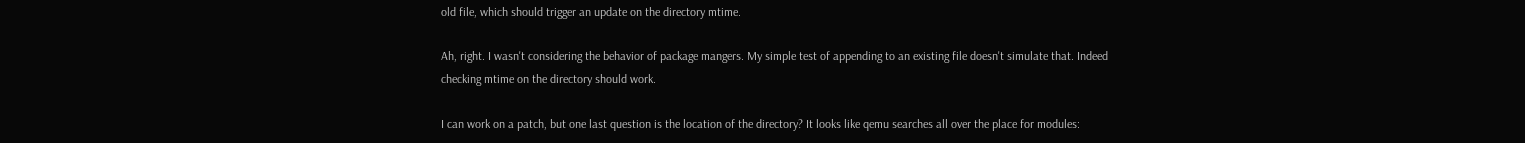old file, which should trigger an update on the directory mtime.

Ah, right. I wasn't considering the behavior of package mangers. My simple test of appending to an existing file doesn't simulate that. Indeed checking mtime on the directory should work.

I can work on a patch, but one last question is the location of the directory? It looks like qemu searches all over the place for modules: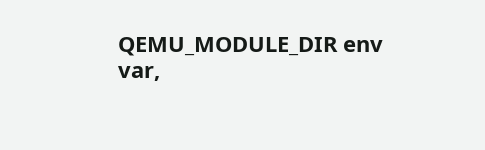QEMU_MODULE_DIR env var,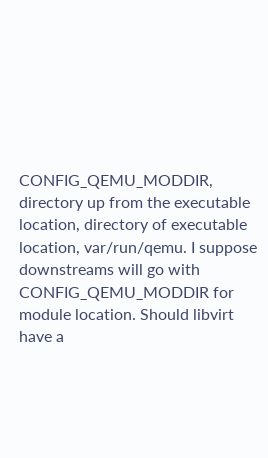CONFIG_QEMU_MODDIR, directory up from the executable location, directory of executable location, var/run/qemu. I suppose downstreams will go with CONFIG_QEMU_MODDIR for module location. Should libvirt have a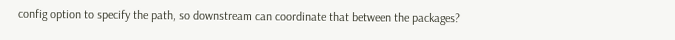config option to specify the path, so downstream can coordinate that between the packages?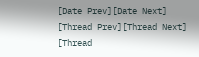[Date Prev][Date Next]   [Thread Prev][Thread Next]   [Thread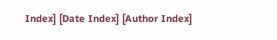Index] [Date Index] [Author Index]